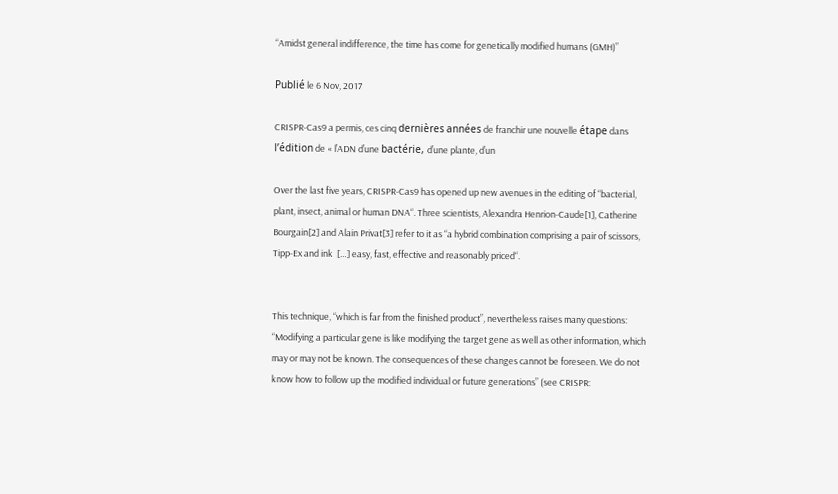“Amidst general indifference, the time has come for genetically modified humans (GMH)”

Publié le 6 Nov, 2017

CRISPR-Cas9 a permis, ces cinq dernières années de franchir une nouvelle étape dans l’édition de « l’ADN d’une bactérie, d’une plante, d’un

Over the last five years, CRISPR-Cas9 has opened up new avenues in the editing of “bacterial, plant, insect, animal or human DNA“. Three scientists, Alexandra Henrion-Caude[1], Catherine Bourgain[2] and Alain Privat[3] refer to it as “a hybrid combination comprising a pair of scissors, Tipp-Ex and ink  […] easy, fast, effective and reasonably priced“.


This technique, “which is far from the finished product”, nevertheless raises many questions: “Modifying a particular gene is like modifying the target gene as well as other information, which may or may not be known. The consequences of these changes cannot be foreseen. We do not know how to follow up the modified individual or future generations” (see CRISPR: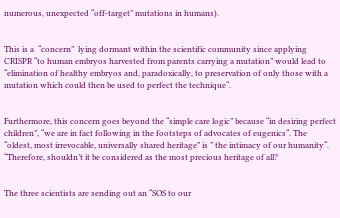numerous, unexpected “off-target” mutations in humans).


This is a  “concern”  lying dormant within the scientific community since applying CRISPR “to human embryos harvested from parents carrying a mutation” would lead to “elimination of healthy embryos and, paradoxically, to preservation of only those with a mutation which could then be used to perfect the technique“.


Furthermore, this concern goes beyond the “simple care logic” because “in desiring perfect children”, “we are in fact following in the footsteps of advocates of eugenics“. The “oldest, most irrevocable, universally shared heritage” is ” the intimacy of our humanity“. “Therefore, shouldn’t it be considered as the most precious heritage of all?


The three scientists are sending out an “SOS to our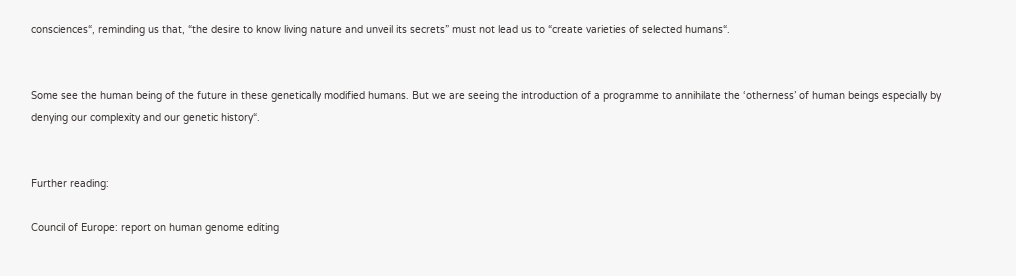consciences“, reminding us that, “the desire to know living nature and unveil its secrets” must not lead us to “create varieties of selected humans“.


Some see the human being of the future in these genetically modified humans. But we are seeing the introduction of a programme to annihilate the ‘otherness’ of human beings especially by denying our complexity and our genetic history“.


Further reading:

Council of Europe: report on human genome editing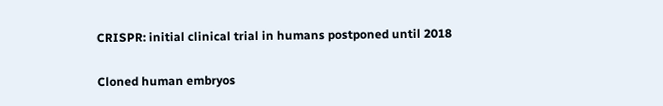CRISPR: initial clinical trial in humans postponed until 2018

Cloned human embryos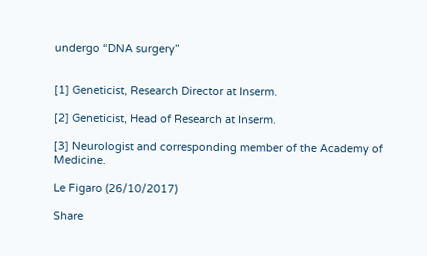undergo “DNA surgery”


[1] Geneticist, Research Director at Inserm.

[2] Geneticist, Head of Research at Inserm.

[3] Neurologist and corresponding member of the Academy of Medicine.

Le Figaro (26/10/2017)

Share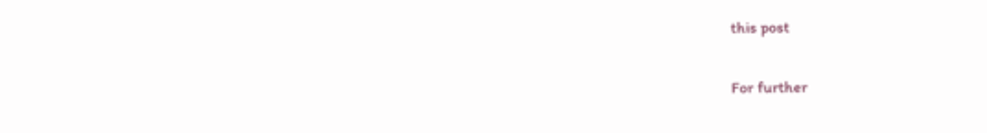this post

For further